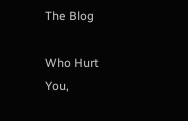The Blog

Who Hurt You,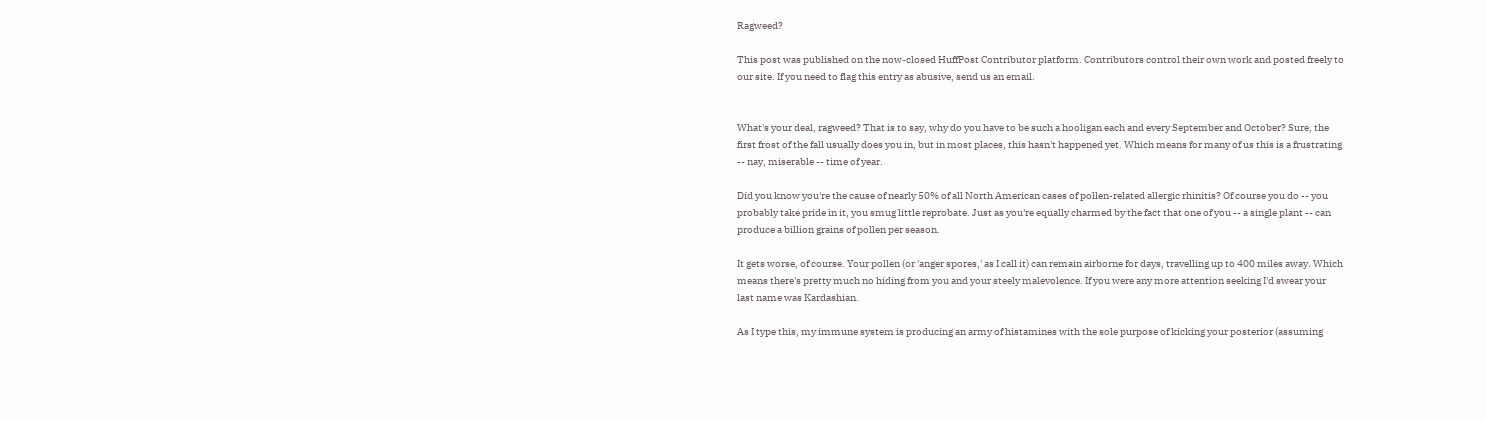Ragweed?

This post was published on the now-closed HuffPost Contributor platform. Contributors control their own work and posted freely to our site. If you need to flag this entry as abusive, send us an email.


What's your deal, ragweed? That is to say, why do you have to be such a hooligan each and every September and October? Sure, the first frost of the fall usually does you in, but in most places, this hasn't happened yet. Which means for many of us this is a frustrating -- nay, miserable -- time of year.

Did you know you're the cause of nearly 50% of all North American cases of pollen-related allergic rhinitis? Of course you do -- you probably take pride in it, you smug little reprobate. Just as you're equally charmed by the fact that one of you -- a single plant -- can produce a billion grains of pollen per season.

It gets worse, of course. Your pollen (or 'anger spores,' as I call it) can remain airborne for days, travelling up to 400 miles away. Which means there's pretty much no hiding from you and your steely malevolence. If you were any more attention seeking I'd swear your last name was Kardashian.

As I type this, my immune system is producing an army of histamines with the sole purpose of kicking your posterior (assuming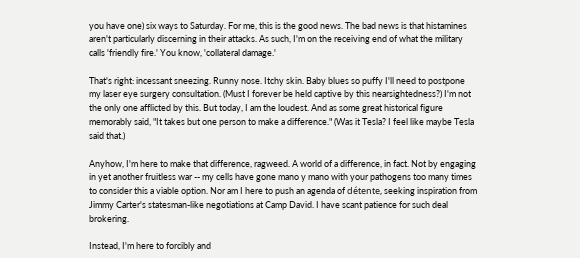you have one) six ways to Saturday. For me, this is the good news. The bad news is that histamines aren't particularly discerning in their attacks. As such, I'm on the receiving end of what the military calls 'friendly fire.' You know, 'collateral damage.'

That's right: incessant sneezing. Runny nose. Itchy skin. Baby blues so puffy I'll need to postpone my laser eye surgery consultation. (Must I forever be held captive by this nearsightedness?) I'm not the only one afflicted by this. But today, I am the loudest. And as some great historical figure memorably said, "It takes but one person to make a difference." (Was it Tesla? I feel like maybe Tesla said that.)

Anyhow, I'm here to make that difference, ragweed. A world of a difference, in fact. Not by engaging in yet another fruitless war -- my cells have gone mano y mano with your pathogens too many times to consider this a viable option. Nor am I here to push an agenda of détente, seeking inspiration from Jimmy Carter's statesman-like negotiations at Camp David. I have scant patience for such deal brokering.

Instead, I'm here to forcibly and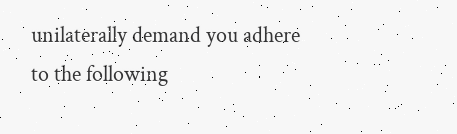unilaterally demand you adhere to the following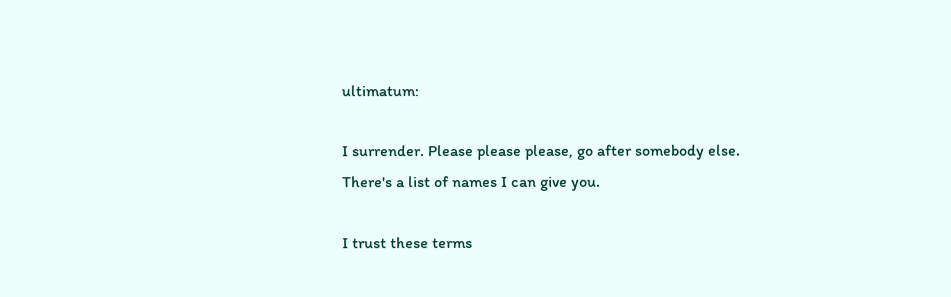ultimatum:

I surrender. Please please please, go after somebody else. There's a list of names I can give you.

I trust these terms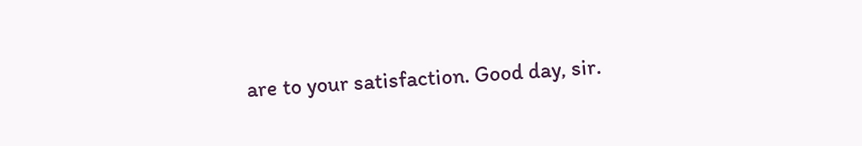are to your satisfaction. Good day, sir.